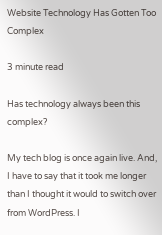Website Technology Has Gotten Too Complex

3 minute read

Has technology always been this complex?

My tech blog is once again live. And, I have to say that it took me longer than I thought it would to switch over from WordPress. I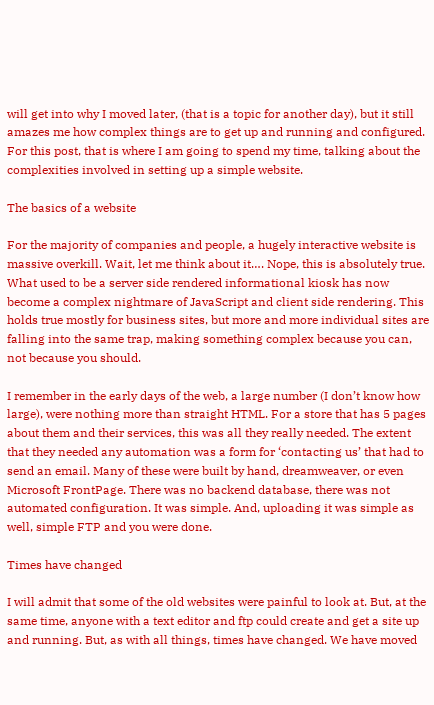will get into why I moved later, (that is a topic for another day), but it still amazes me how complex things are to get up and running and configured. For this post, that is where I am going to spend my time, talking about the complexities involved in setting up a simple website.

The basics of a website

For the majority of companies and people, a hugely interactive website is massive overkill. Wait, let me think about it…. Nope, this is absolutely true. What used to be a server side rendered informational kiosk has now become a complex nightmare of JavaScript and client side rendering. This holds true mostly for business sites, but more and more individual sites are falling into the same trap, making something complex because you can, not because you should.

I remember in the early days of the web, a large number (I don’t know how large), were nothing more than straight HTML. For a store that has 5 pages about them and their services, this was all they really needed. The extent that they needed any automation was a form for ‘contacting us’ that had to send an email. Many of these were built by hand, dreamweaver, or even Microsoft FrontPage. There was no backend database, there was not automated configuration. It was simple. And, uploading it was simple as well, simple FTP and you were done.

Times have changed

I will admit that some of the old websites were painful to look at. But, at the same time, anyone with a text editor and ftp could create and get a site up and running. But, as with all things, times have changed. We have moved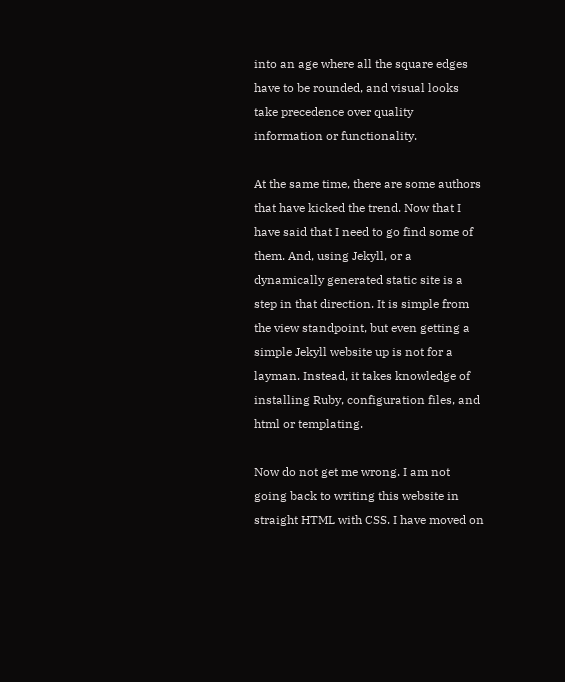into an age where all the square edges have to be rounded, and visual looks take precedence over quality information or functionality.

At the same time, there are some authors that have kicked the trend. Now that I have said that I need to go find some of them. And, using Jekyll, or a dynamically generated static site is a step in that direction. It is simple from the view standpoint, but even getting a simple Jekyll website up is not for a layman. Instead, it takes knowledge of installing Ruby, configuration files, and html or templating.

Now do not get me wrong. I am not going back to writing this website in straight HTML with CSS. I have moved on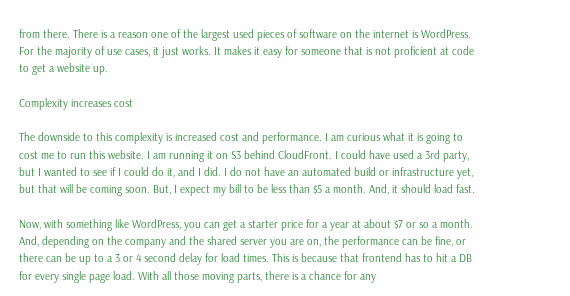from there. There is a reason one of the largest used pieces of software on the internet is WordPress. For the majority of use cases, it just works. It makes it easy for someone that is not proficient at code to get a website up.

Complexity increases cost

The downside to this complexity is increased cost and performance. I am curious what it is going to cost me to run this website. I am running it on S3 behind CloudFront. I could have used a 3rd party, but I wanted to see if I could do it, and I did. I do not have an automated build or infrastructure yet, but that will be coming soon. But, I expect my bill to be less than $5 a month. And, it should load fast.

Now, with something like WordPress, you can get a starter price for a year at about $7 or so a month. And, depending on the company and the shared server you are on, the performance can be fine, or there can be up to a 3 or 4 second delay for load times. This is because that frontend has to hit a DB for every single page load. With all those moving parts, there is a chance for any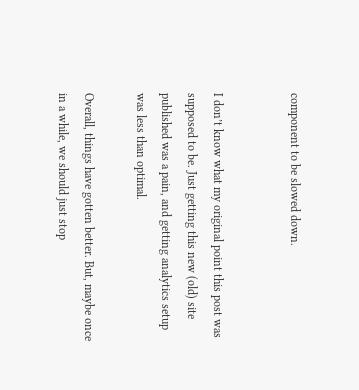component to be slowed down.


I don’t know what my original point this post was supposed to be. Just getting this new (old) site published was a pain, and getting analytics setup was less than optimal.

Overall, things have gotten better. But, maybe once in a while, we should just stop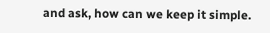and ask, how can we keep it simple.